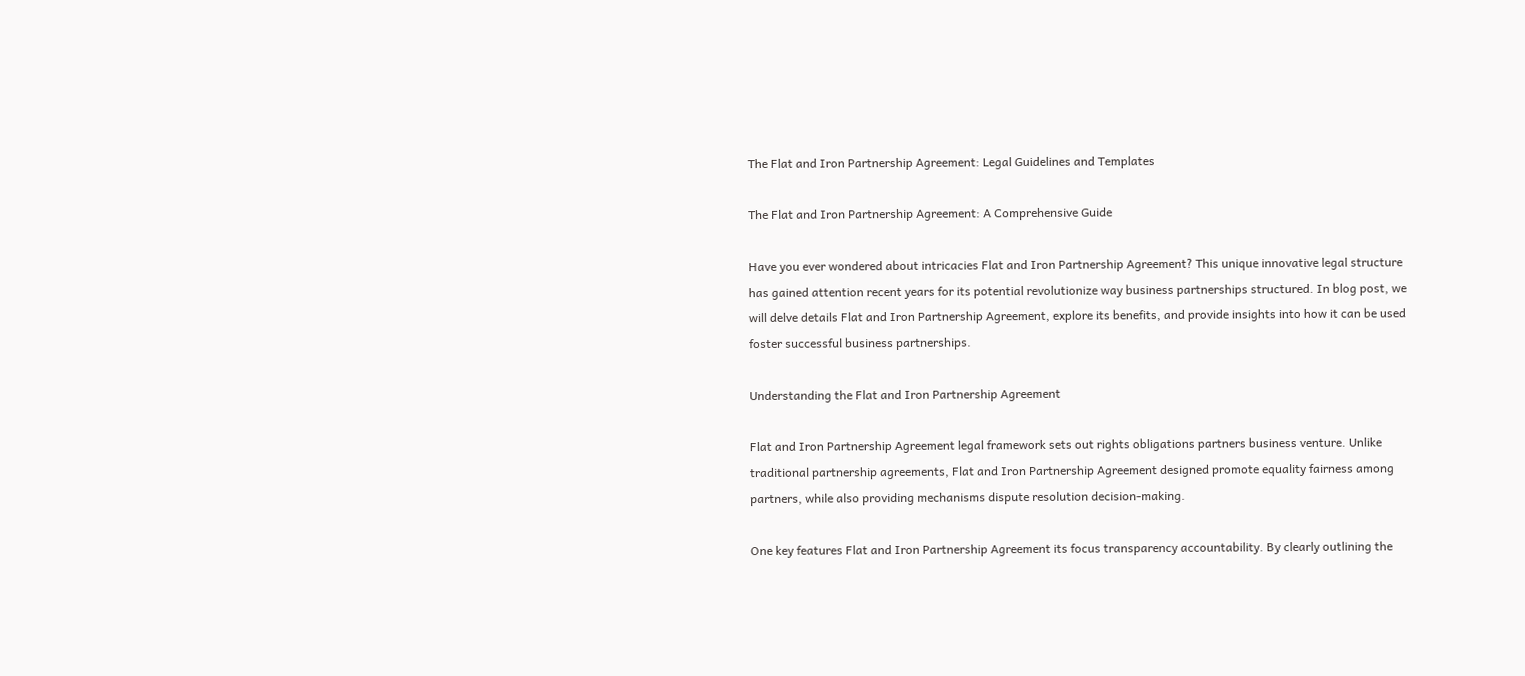The Flat and Iron Partnership Agreement: Legal Guidelines and Templates

The Flat and Iron Partnership Agreement: A Comprehensive Guide

Have you ever wondered about intricacies Flat and Iron Partnership Agreement? This unique innovative legal structure has gained attention recent years for its potential revolutionize way business partnerships structured. In blog post, we will delve details Flat and Iron Partnership Agreement, explore its benefits, and provide insights into how it can be used foster successful business partnerships.

Understanding the Flat and Iron Partnership Agreement

Flat and Iron Partnership Agreement legal framework sets out rights obligations partners business venture. Unlike traditional partnership agreements, Flat and Iron Partnership Agreement designed promote equality fairness among partners, while also providing mechanisms dispute resolution decision-making.

One key features Flat and Iron Partnership Agreement its focus transparency accountability. By clearly outlining the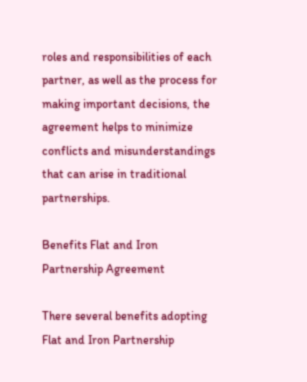roles and responsibilities of each partner, as well as the process for making important decisions, the agreement helps to minimize conflicts and misunderstandings that can arise in traditional partnerships.

Benefits Flat and Iron Partnership Agreement

There several benefits adopting Flat and Iron Partnership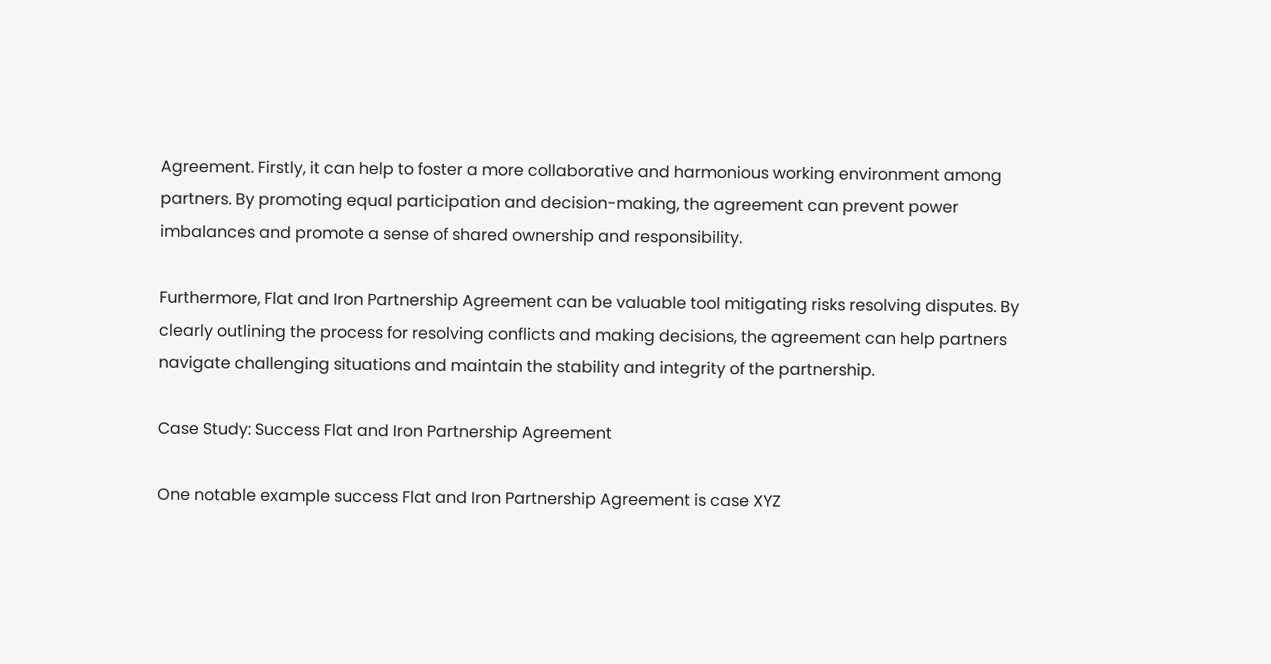Agreement. Firstly, it can help to foster a more collaborative and harmonious working environment among partners. By promoting equal participation and decision-making, the agreement can prevent power imbalances and promote a sense of shared ownership and responsibility.

Furthermore, Flat and Iron Partnership Agreement can be valuable tool mitigating risks resolving disputes. By clearly outlining the process for resolving conflicts and making decisions, the agreement can help partners navigate challenging situations and maintain the stability and integrity of the partnership.

Case Study: Success Flat and Iron Partnership Agreement

One notable example success Flat and Iron Partnership Agreement is case XYZ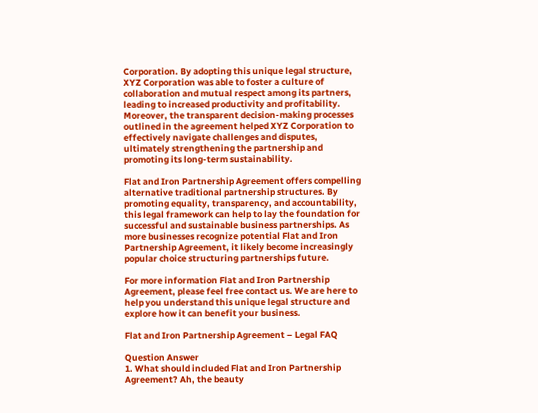Corporation. By adopting this unique legal structure, XYZ Corporation was able to foster a culture of collaboration and mutual respect among its partners, leading to increased productivity and profitability. Moreover, the transparent decision-making processes outlined in the agreement helped XYZ Corporation to effectively navigate challenges and disputes, ultimately strengthening the partnership and promoting its long-term sustainability.

Flat and Iron Partnership Agreement offers compelling alternative traditional partnership structures. By promoting equality, transparency, and accountability, this legal framework can help to lay the foundation for successful and sustainable business partnerships. As more businesses recognize potential Flat and Iron Partnership Agreement, it likely become increasingly popular choice structuring partnerships future.

For more information Flat and Iron Partnership Agreement, please feel free contact us. We are here to help you understand this unique legal structure and explore how it can benefit your business.

Flat and Iron Partnership Agreement – Legal FAQ

Question Answer
1. What should included Flat and Iron Partnership Agreement? Ah, the beauty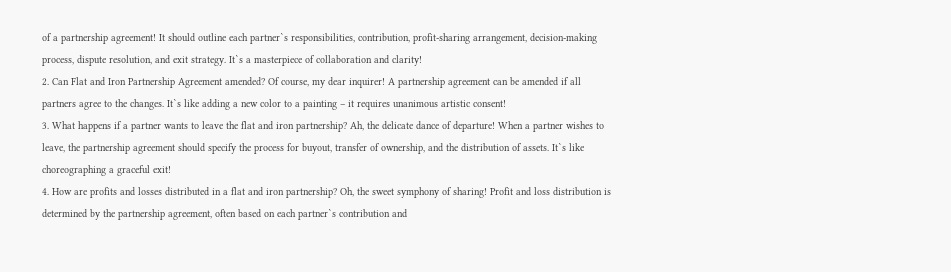of a partnership agreement! It should outline each partner`s responsibilities, contribution, profit-sharing arrangement, decision-making process, dispute resolution, and exit strategy. It`s a masterpiece of collaboration and clarity!
2. Can Flat and Iron Partnership Agreement amended? Of course, my dear inquirer! A partnership agreement can be amended if all partners agree to the changes. It`s like adding a new color to a painting – it requires unanimous artistic consent!
3. What happens if a partner wants to leave the flat and iron partnership? Ah, the delicate dance of departure! When a partner wishes to leave, the partnership agreement should specify the process for buyout, transfer of ownership, and the distribution of assets. It`s like choreographing a graceful exit!
4. How are profits and losses distributed in a flat and iron partnership? Oh, the sweet symphony of sharing! Profit and loss distribution is determined by the partnership agreement, often based on each partner`s contribution and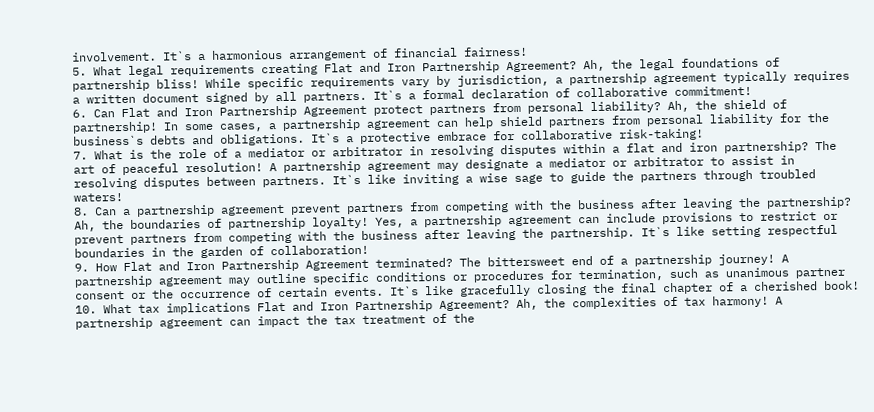involvement. It`s a harmonious arrangement of financial fairness!
5. What legal requirements creating Flat and Iron Partnership Agreement? Ah, the legal foundations of partnership bliss! While specific requirements vary by jurisdiction, a partnership agreement typically requires a written document signed by all partners. It`s a formal declaration of collaborative commitment!
6. Can Flat and Iron Partnership Agreement protect partners from personal liability? Ah, the shield of partnership! In some cases, a partnership agreement can help shield partners from personal liability for the business`s debts and obligations. It`s a protective embrace for collaborative risk-taking!
7. What is the role of a mediator or arbitrator in resolving disputes within a flat and iron partnership? The art of peaceful resolution! A partnership agreement may designate a mediator or arbitrator to assist in resolving disputes between partners. It`s like inviting a wise sage to guide the partners through troubled waters!
8. Can a partnership agreement prevent partners from competing with the business after leaving the partnership? Ah, the boundaries of partnership loyalty! Yes, a partnership agreement can include provisions to restrict or prevent partners from competing with the business after leaving the partnership. It`s like setting respectful boundaries in the garden of collaboration!
9. How Flat and Iron Partnership Agreement terminated? The bittersweet end of a partnership journey! A partnership agreement may outline specific conditions or procedures for termination, such as unanimous partner consent or the occurrence of certain events. It`s like gracefully closing the final chapter of a cherished book!
10. What tax implications Flat and Iron Partnership Agreement? Ah, the complexities of tax harmony! A partnership agreement can impact the tax treatment of the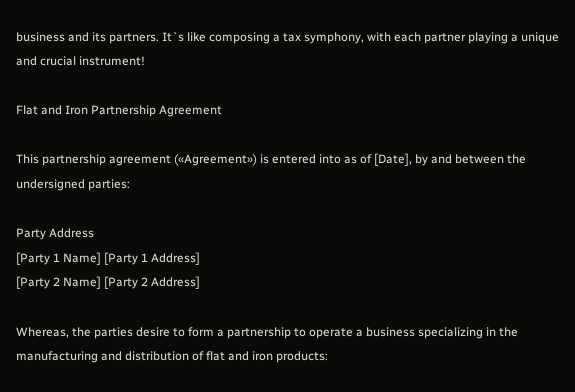business and its partners. It`s like composing a tax symphony, with each partner playing a unique and crucial instrument!

Flat and Iron Partnership Agreement

This partnership agreement («Agreement») is entered into as of [Date], by and between the undersigned parties:

Party Address
[Party 1 Name] [Party 1 Address]
[Party 2 Name] [Party 2 Address]

Whereas, the parties desire to form a partnership to operate a business specializing in the manufacturing and distribution of flat and iron products: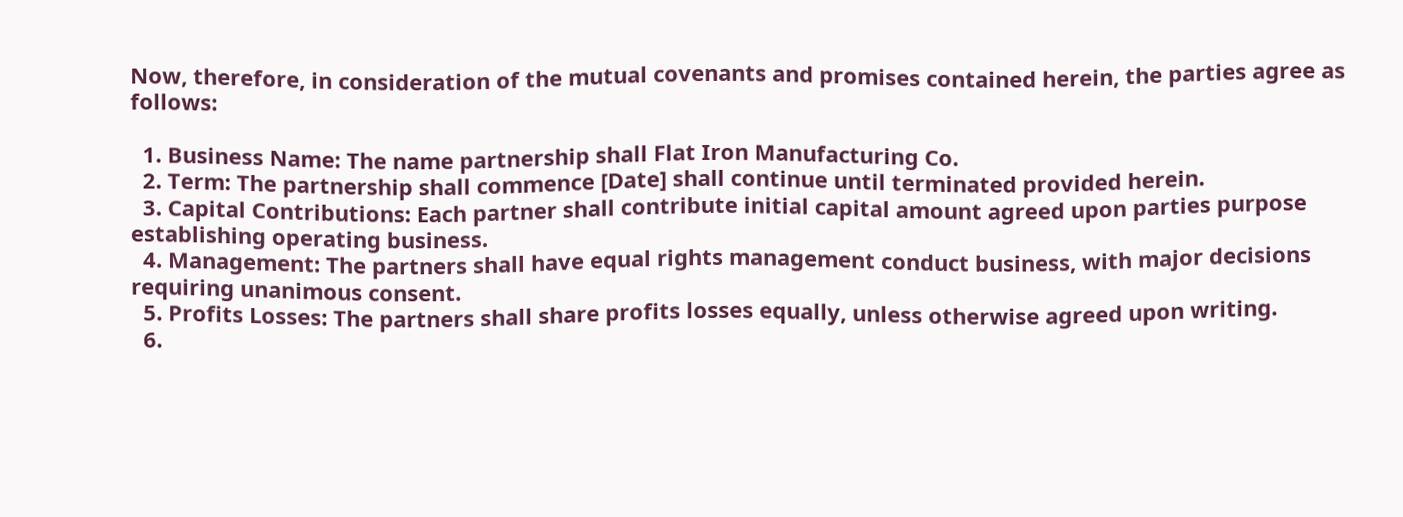Now, therefore, in consideration of the mutual covenants and promises contained herein, the parties agree as follows:

  1. Business Name: The name partnership shall Flat Iron Manufacturing Co.
  2. Term: The partnership shall commence [Date] shall continue until terminated provided herein.
  3. Capital Contributions: Each partner shall contribute initial capital amount agreed upon parties purpose establishing operating business.
  4. Management: The partners shall have equal rights management conduct business, with major decisions requiring unanimous consent.
  5. Profits Losses: The partners shall share profits losses equally, unless otherwise agreed upon writing.
  6.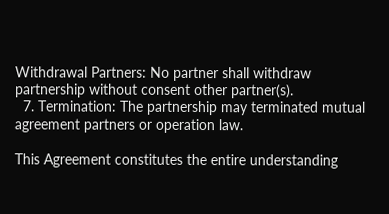Withdrawal Partners: No partner shall withdraw partnership without consent other partner(s).
  7. Termination: The partnership may terminated mutual agreement partners or operation law.

This Agreement constitutes the entire understanding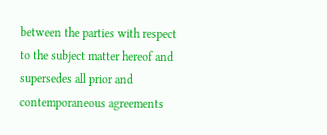between the parties with respect to the subject matter hereof and supersedes all prior and contemporaneous agreements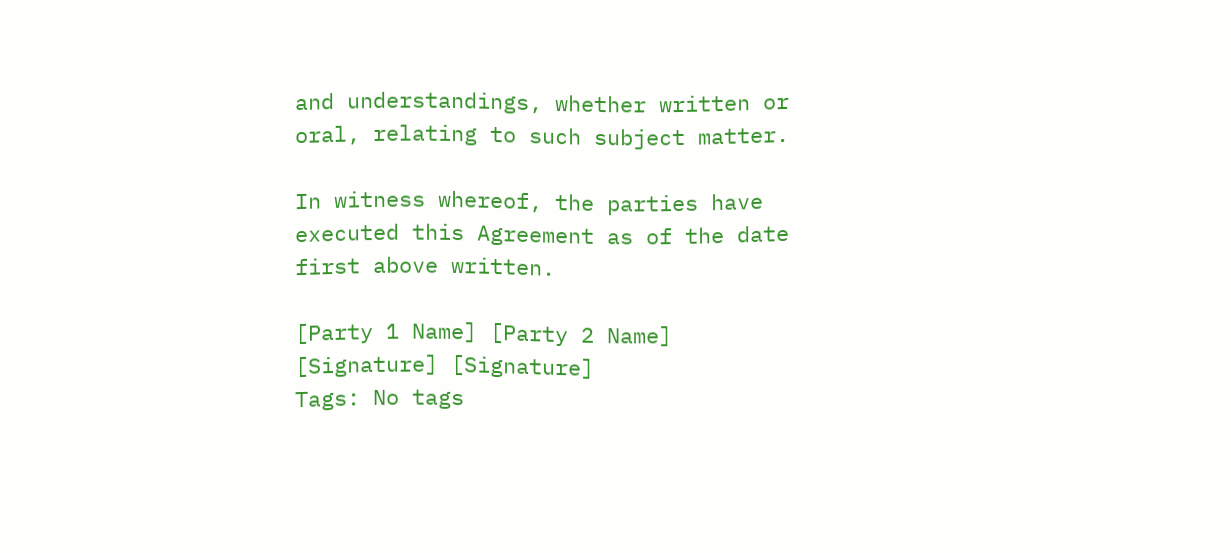and understandings, whether written or oral, relating to such subject matter.

In witness whereof, the parties have executed this Agreement as of the date first above written.

[Party 1 Name] [Party 2 Name]
[Signature] [Signature]
Tags: No tags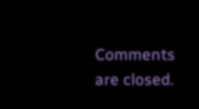Comments are closed.